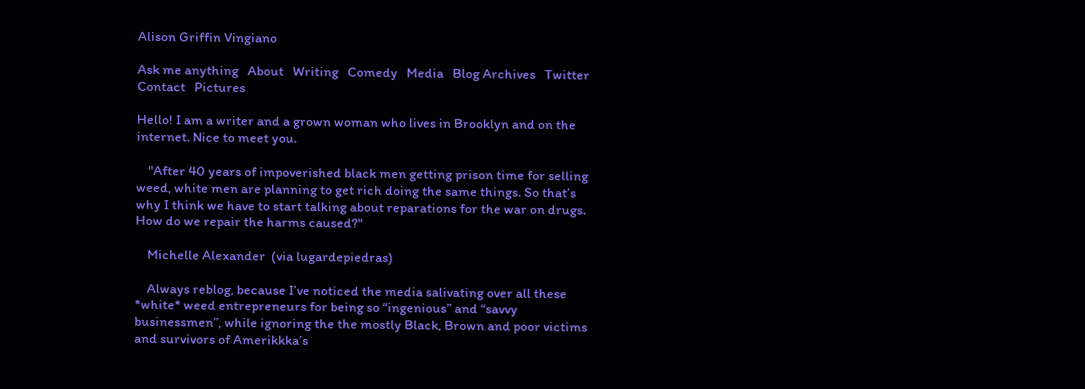Alison Griffin Vingiano

Ask me anything   About   Writing   Comedy   Media   Blog Archives   Twitter   Contact   Pictures

Hello! I am a writer and a grown woman who lives in Brooklyn and on the internet. Nice to meet you.

    "After 40 years of impoverished black men getting prison time for selling weed, white men are planning to get rich doing the same things. So that’s why I think we have to start talking about reparations for the war on drugs. How do we repair the harms caused?"

    Michelle Alexander  (via lugardepiedras)

    Always reblog, because I’ve noticed the media salivating over all these *white* weed entrepreneurs for being so “ingenious” and “savvy businessmen”, while ignoring the the mostly Black, Brown and poor victims and survivors of Amerikkka’s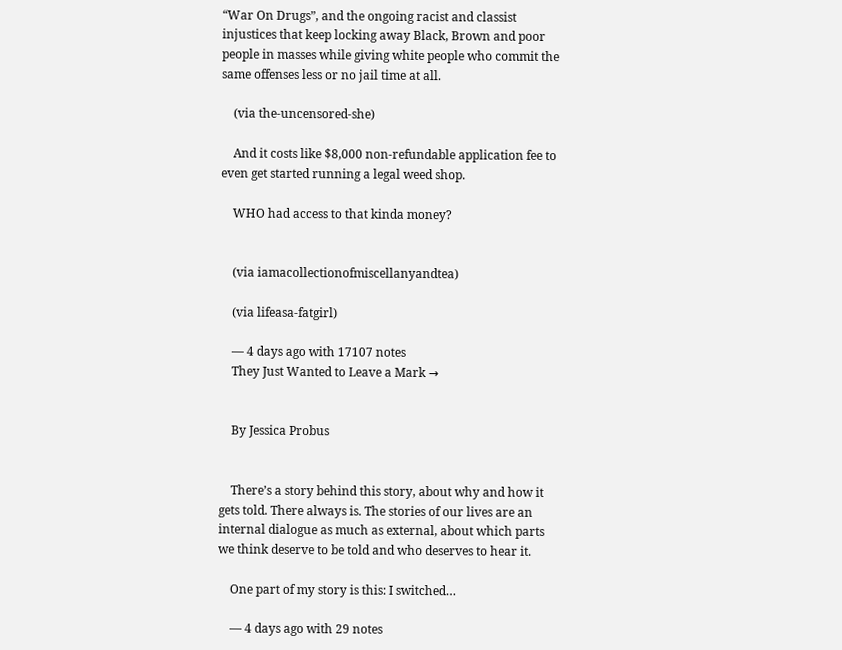“War On Drugs”, and the ongoing racist and classist injustices that keep locking away Black, Brown and poor people in masses while giving white people who commit the same offenses less or no jail time at all.

    (via the-uncensored-she)

    And it costs like $8,000 non-refundable application fee to even get started running a legal weed shop.

    WHO had access to that kinda money?


    (via iamacollectionofmiscellanyandtea)

    (via lifeasa-fatgirl)

    — 4 days ago with 17107 notes
    They Just Wanted to Leave a Mark →


    By Jessica Probus


    There’s a story behind this story, about why and how it gets told. There always is. The stories of our lives are an internal dialogue as much as external, about which parts we think deserve to be told and who deserves to hear it.

    One part of my story is this: I switched…

    — 4 days ago with 29 notes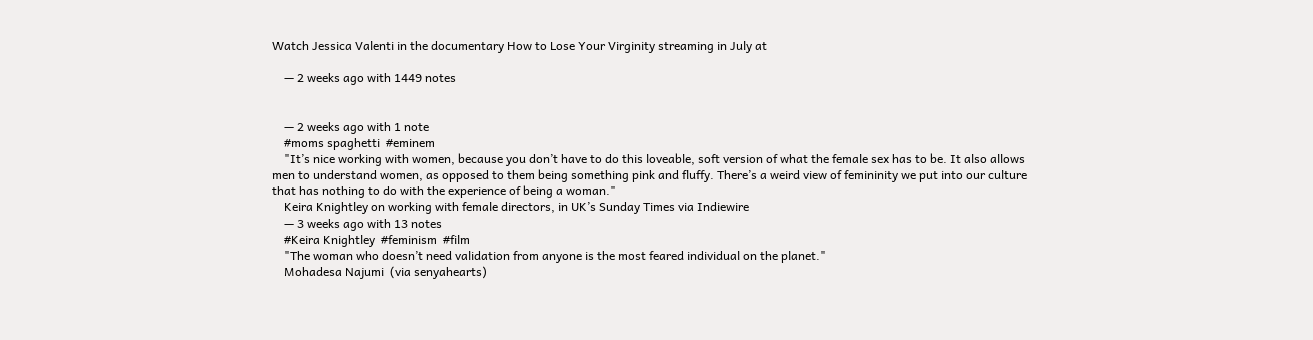Watch Jessica Valenti in the documentary How to Lose Your Virginity streaming in July at

    — 2 weeks ago with 1449 notes


    — 2 weeks ago with 1 note
    #moms spaghetti  #eminem
    "It’s nice working with women, because you don’t have to do this loveable, soft version of what the female sex has to be. It also allows men to understand women, as opposed to them being something pink and fluffy. There’s a weird view of femininity we put into our culture that has nothing to do with the experience of being a woman."
    Keira Knightley on working with female directors, in UK’s Sunday Times via Indiewire
    — 3 weeks ago with 13 notes
    #Keira Knightley  #feminism  #film
    "The woman who doesn’t need validation from anyone is the most feared individual on the planet."
    Mohadesa Najumi  (via senyahearts)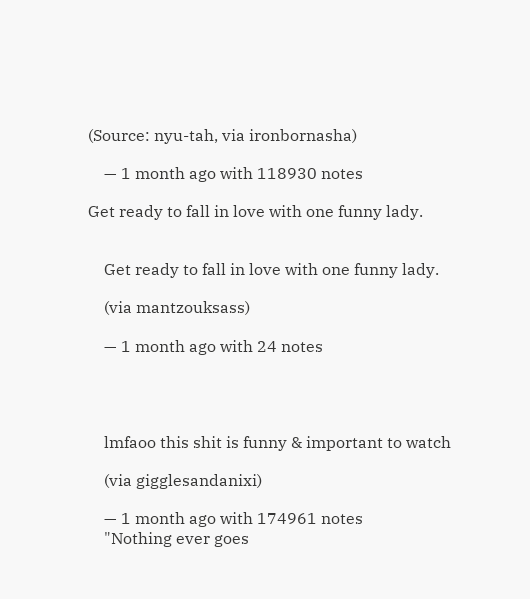(Source: nyu-tah, via ironbornasha)

    — 1 month ago with 118930 notes

Get ready to fall in love with one funny lady.


    Get ready to fall in love with one funny lady.

    (via mantzouksass)

    — 1 month ago with 24 notes




    lmfaoo this shit is funny & important to watch

    (via gigglesandanixi)

    — 1 month ago with 174961 notes
    "Nothing ever goes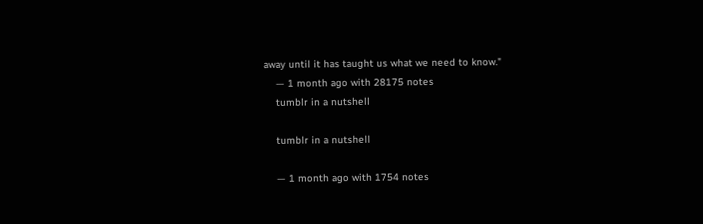away until it has taught us what we need to know."
    — 1 month ago with 28175 notes
    tumblr in a nutshell

    tumblr in a nutshell

    — 1 month ago with 1754 notes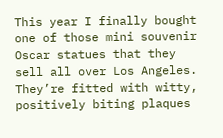This year I finally bought one of those mini souvenir Oscar statues that they sell all over Los Angeles. They’re fitted with witty, positively biting plaques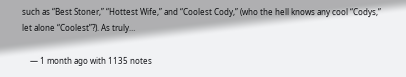such as “Best Stoner,” “Hottest Wife,” and “Coolest Cody,” (who the hell knows any cool “Codys,” let alone “Coolest”?). As truly…

    — 1 month ago with 1135 notes